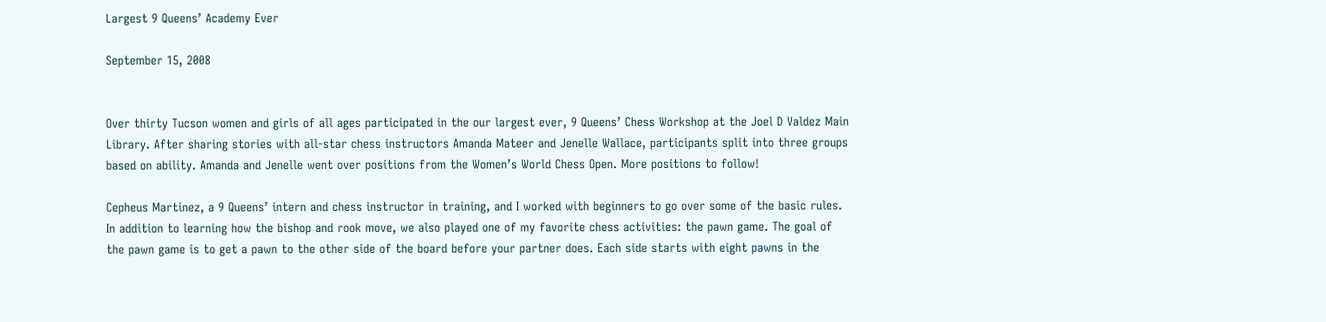Largest 9 Queens’ Academy Ever

September 15, 2008


Over thirty Tucson women and girls of all ages participated in the our largest ever, 9 Queens’ Chess Workshop at the Joel D Valdez Main Library. After sharing stories with all-star chess instructors Amanda Mateer and Jenelle Wallace, participants split into three groups based on ability. Amanda and Jenelle went over positions from the Women’s World Chess Open. More positions to follow!

Cepheus Martinez, a 9 Queens’ intern and chess instructor in training, and I worked with beginners to go over some of the basic rules. In addition to learning how the bishop and rook move, we also played one of my favorite chess activities: the pawn game. The goal of the pawn game is to get a pawn to the other side of the board before your partner does. Each side starts with eight pawns in the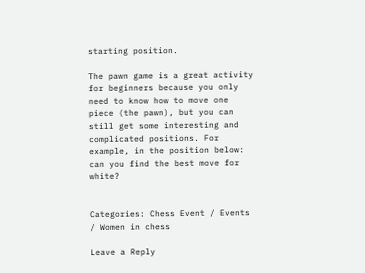starting position.

The pawn game is a great activity for beginners because you only need to know how to move one piece (the pawn), but you can still get some interesting and complicated positions. For example, in the position below: can you find the best move for white?


Categories: Chess Event / Events / Women in chess

Leave a Reply